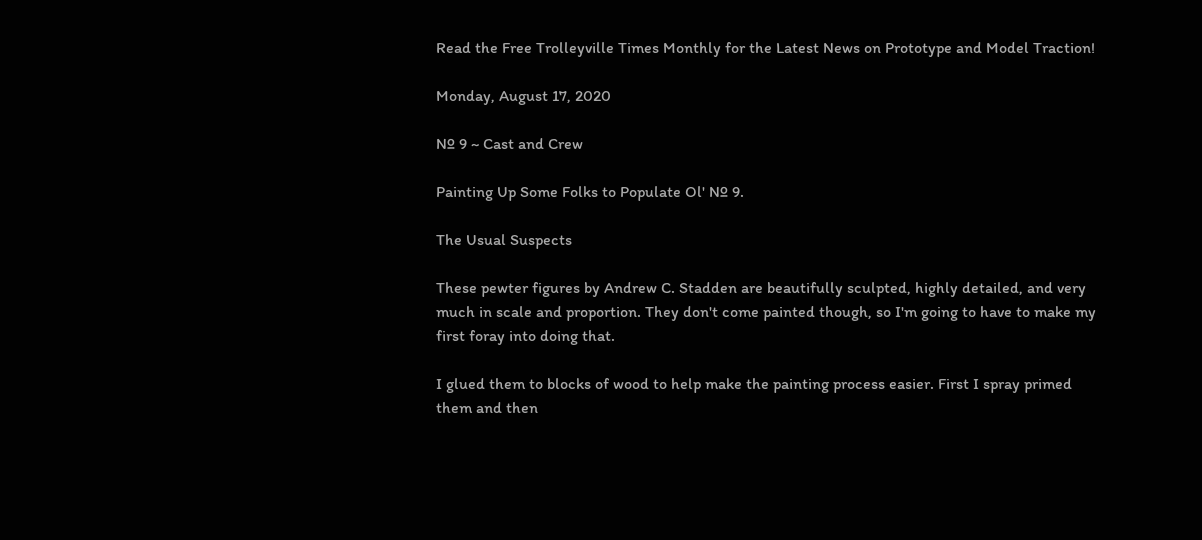Read the Free Trolleyville Times Monthly for the Latest News on Prototype and Model Traction!

Monday, August 17, 2020

№ 9 ~ Cast and Crew

Painting Up Some Folks to Populate Ol' № 9.

The Usual Suspects

These pewter figures by Andrew C. Stadden are beautifully sculpted, highly detailed, and very much in scale and proportion. They don't come painted though, so I'm going to have to make my first foray into doing that.

I glued them to blocks of wood to help make the painting process easier. First I spray primed them and then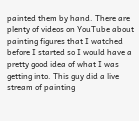painted them by hand. There are plenty of videos on YouTube about painting figures that I watched before I started so I would have a pretty good idea of what I was getting into. This guy did a live stream of painting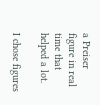a Preiser figure in real time that helped a lot.

I chose figures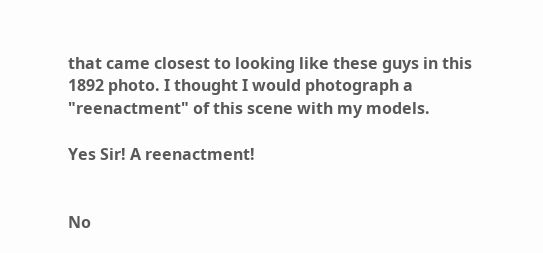that came closest to looking like these guys in this 1892 photo. I thought I would photograph a "reenactment" of this scene with my models.

Yes Sir! A reenactment!


No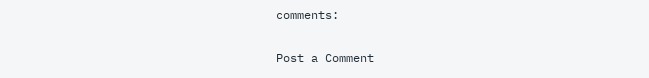comments:

Post a Comment